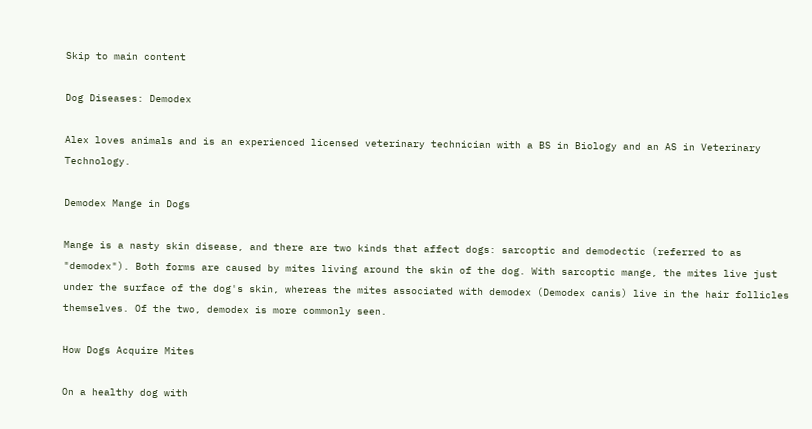Skip to main content

Dog Diseases: Demodex

Alex loves animals and is an experienced licensed veterinary technician with a BS in Biology and an AS in Veterinary Technology.

Demodex Mange in Dogs

Mange is a nasty skin disease, and there are two kinds that affect dogs: sarcoptic and demodectic (referred to as "demodex"). Both forms are caused by mites living around the skin of the dog. With sarcoptic mange, the mites live just under the surface of the dog's skin, whereas the mites associated with demodex (Demodex canis) live in the hair follicles themselves. Of the two, demodex is more commonly seen.

How Dogs Acquire Mites

On a healthy dog with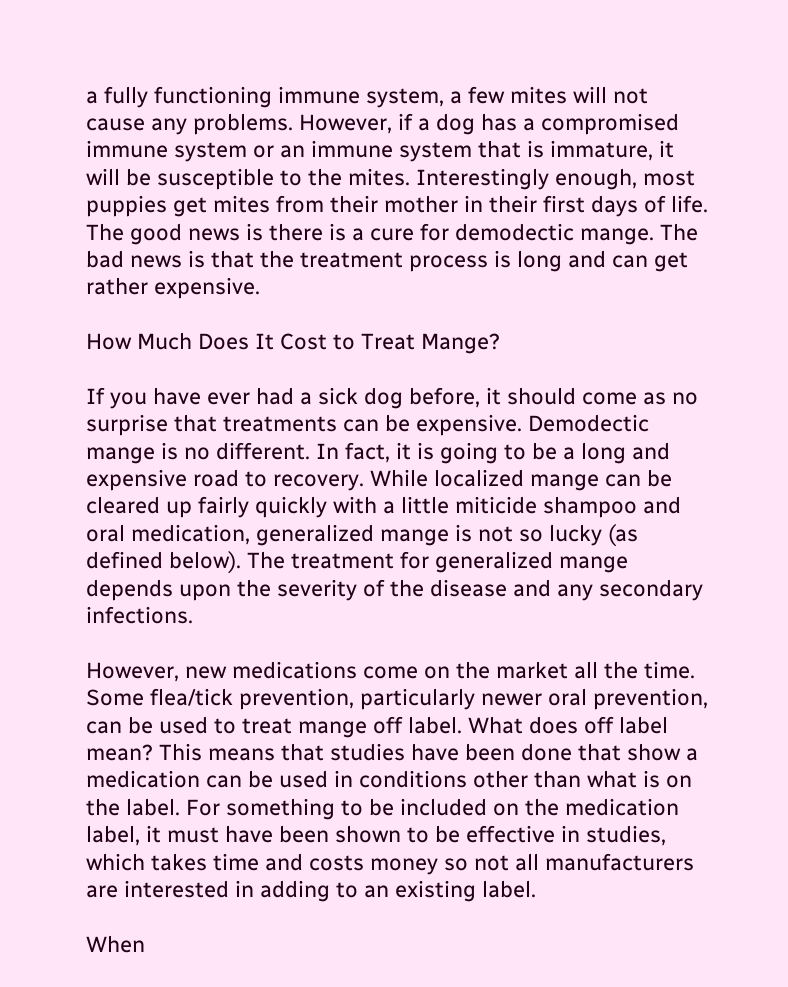a fully functioning immune system, a few mites will not cause any problems. However, if a dog has a compromised immune system or an immune system that is immature, it will be susceptible to the mites. Interestingly enough, most puppies get mites from their mother in their first days of life. The good news is there is a cure for demodectic mange. The bad news is that the treatment process is long and can get rather expensive.

How Much Does It Cost to Treat Mange?

If you have ever had a sick dog before, it should come as no surprise that treatments can be expensive. Demodectic mange is no different. In fact, it is going to be a long and expensive road to recovery. While localized mange can be cleared up fairly quickly with a little miticide shampoo and oral medication, generalized mange is not so lucky (as defined below). The treatment for generalized mange depends upon the severity of the disease and any secondary infections.

However, new medications come on the market all the time. Some flea/tick prevention, particularly newer oral prevention, can be used to treat mange off label. What does off label mean? This means that studies have been done that show a medication can be used in conditions other than what is on the label. For something to be included on the medication label, it must have been shown to be effective in studies, which takes time and costs money so not all manufacturers are interested in adding to an existing label.

When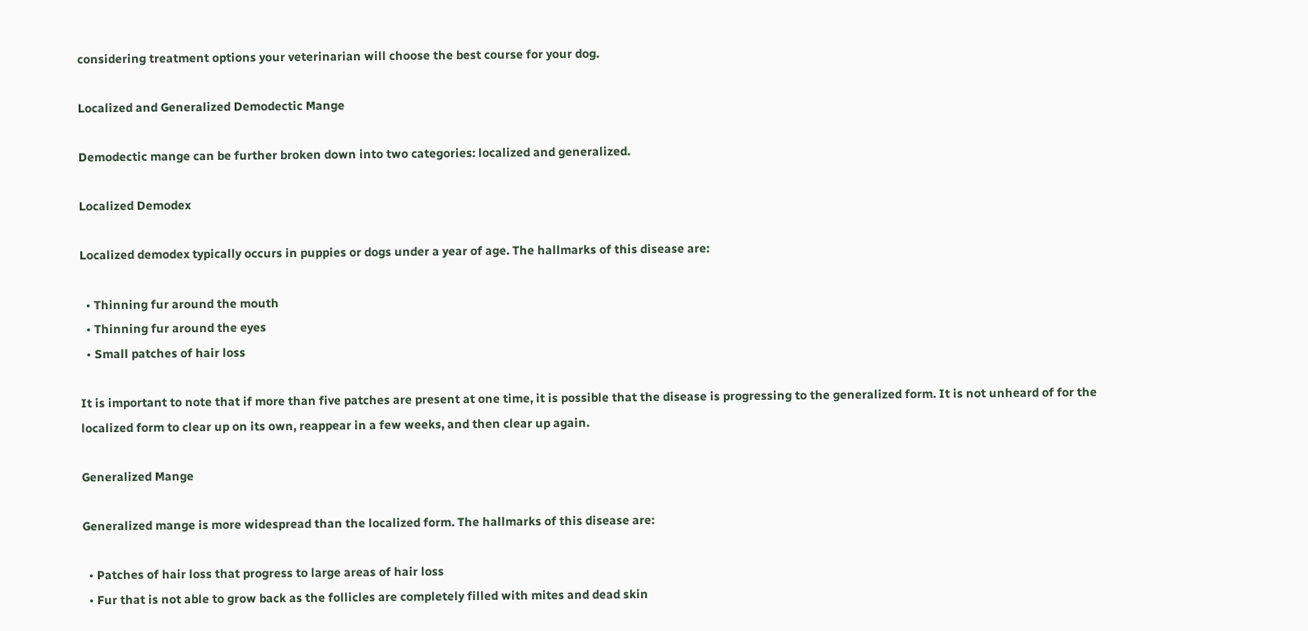considering treatment options your veterinarian will choose the best course for your dog.

Localized and Generalized Demodectic Mange

Demodectic mange can be further broken down into two categories: localized and generalized.

Localized Demodex

Localized demodex typically occurs in puppies or dogs under a year of age. The hallmarks of this disease are:

  • Thinning fur around the mouth
  • Thinning fur around the eyes
  • Small patches of hair loss

It is important to note that if more than five patches are present at one time, it is possible that the disease is progressing to the generalized form. It is not unheard of for the localized form to clear up on its own, reappear in a few weeks, and then clear up again.

Generalized Mange

Generalized mange is more widespread than the localized form. The hallmarks of this disease are:

  • Patches of hair loss that progress to large areas of hair loss
  • Fur that is not able to grow back as the follicles are completely filled with mites and dead skin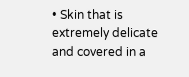• Skin that is extremely delicate and covered in a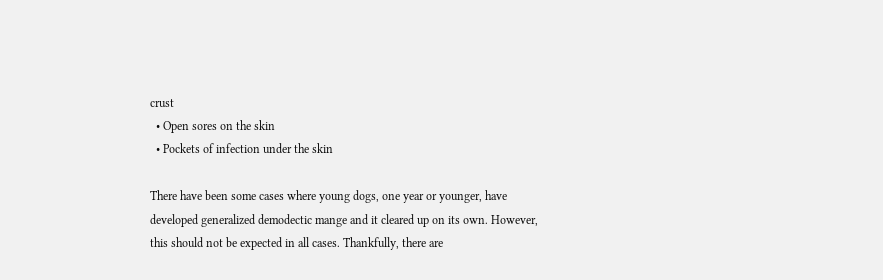crust
  • Open sores on the skin
  • Pockets of infection under the skin

There have been some cases where young dogs, one year or younger, have developed generalized demodectic mange and it cleared up on its own. However, this should not be expected in all cases. Thankfully, there are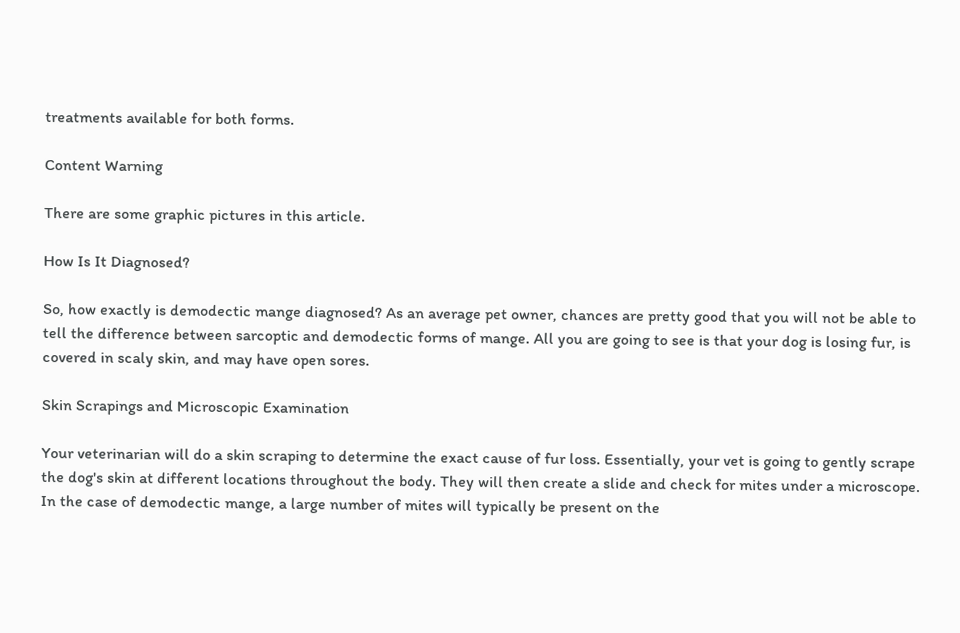treatments available for both forms.

Content Warning

There are some graphic pictures in this article.

How Is It Diagnosed?

So, how exactly is demodectic mange diagnosed? As an average pet owner, chances are pretty good that you will not be able to tell the difference between sarcoptic and demodectic forms of mange. All you are going to see is that your dog is losing fur, is covered in scaly skin, and may have open sores.

Skin Scrapings and Microscopic Examination

Your veterinarian will do a skin scraping to determine the exact cause of fur loss. Essentially, your vet is going to gently scrape the dog's skin at different locations throughout the body. They will then create a slide and check for mites under a microscope. In the case of demodectic mange, a large number of mites will typically be present on the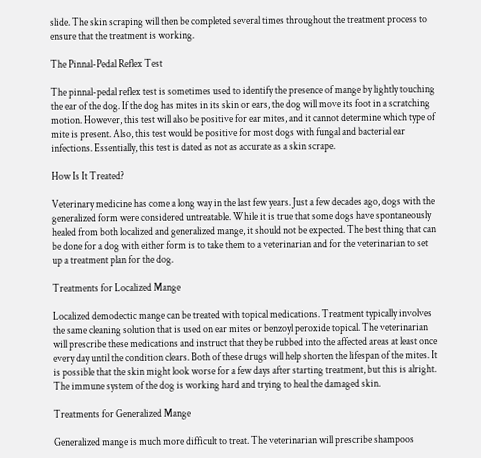slide. The skin scraping will then be completed several times throughout the treatment process to ensure that the treatment is working.

The Pinnal-Pedal Reflex Test

The pinnal-pedal reflex test is sometimes used to identify the presence of mange by lightly touching the ear of the dog. If the dog has mites in its skin or ears, the dog will move its foot in a scratching motion. However, this test will also be positive for ear mites, and it cannot determine which type of mite is present. Also, this test would be positive for most dogs with fungal and bacterial ear infections. Essentially, this test is dated as not as accurate as a skin scrape.

How Is It Treated?

Veterinary medicine has come a long way in the last few years. Just a few decades ago, dogs with the generalized form were considered untreatable. While it is true that some dogs have spontaneously healed from both localized and generalized mange, it should not be expected. The best thing that can be done for a dog with either form is to take them to a veterinarian and for the veterinarian to set up a treatment plan for the dog.

Treatments for Localized Mange

Localized demodectic mange can be treated with topical medications. Treatment typically involves the same cleaning solution that is used on ear mites or benzoyl peroxide topical. The veterinarian will prescribe these medications and instruct that they be rubbed into the affected areas at least once every day until the condition clears. Both of these drugs will help shorten the lifespan of the mites. It is possible that the skin might look worse for a few days after starting treatment, but this is alright. The immune system of the dog is working hard and trying to heal the damaged skin.

Treatments for Generalized Mange

Generalized mange is much more difficult to treat. The veterinarian will prescribe shampoos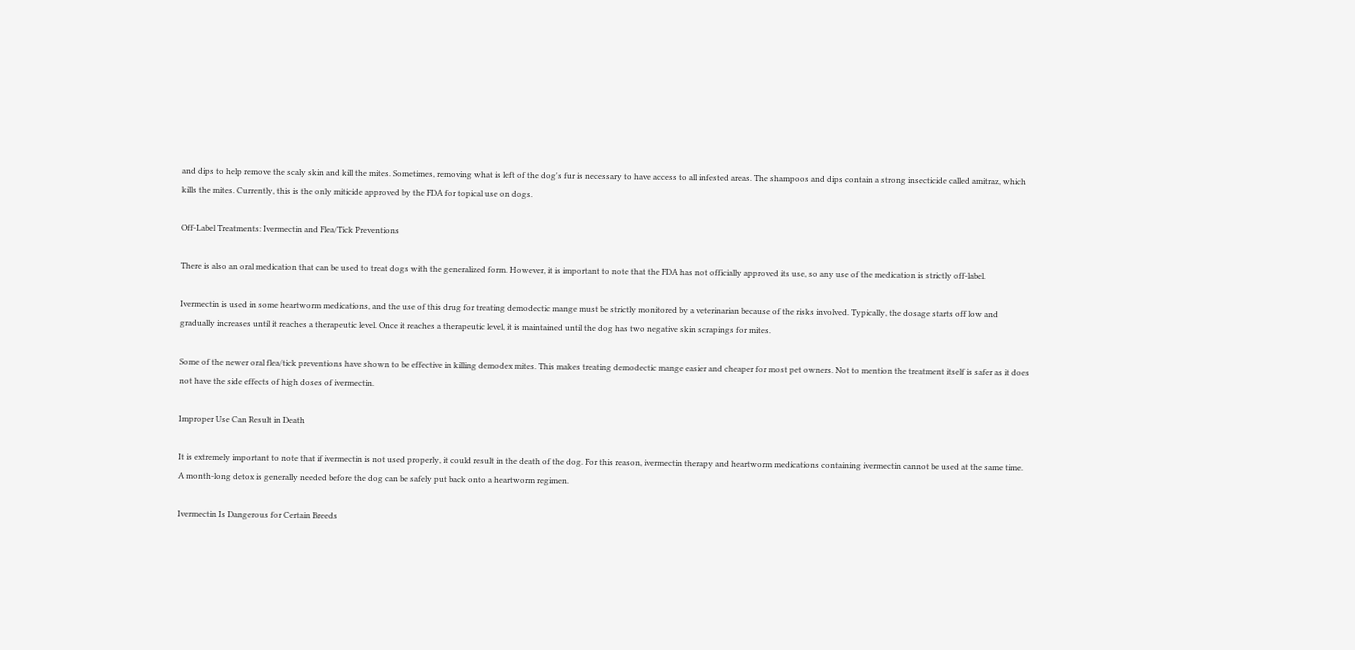and dips to help remove the scaly skin and kill the mites. Sometimes, removing what is left of the dog's fur is necessary to have access to all infested areas. The shampoos and dips contain a strong insecticide called amitraz, which kills the mites. Currently, this is the only miticide approved by the FDA for topical use on dogs.

Off-Label Treatments: Ivermectin and Flea/Tick Preventions

There is also an oral medication that can be used to treat dogs with the generalized form. However, it is important to note that the FDA has not officially approved its use, so any use of the medication is strictly off-label.

Ivermectin is used in some heartworm medications, and the use of this drug for treating demodectic mange must be strictly monitored by a veterinarian because of the risks involved. Typically, the dosage starts off low and gradually increases until it reaches a therapeutic level. Once it reaches a therapeutic level, it is maintained until the dog has two negative skin scrapings for mites.

Some of the newer oral flea/tick preventions have shown to be effective in killing demodex mites. This makes treating demodectic mange easier and cheaper for most pet owners. Not to mention the treatment itself is safer as it does not have the side effects of high doses of ivermectin.

Improper Use Can Result in Death

It is extremely important to note that if ivermectin is not used properly, it could result in the death of the dog. For this reason, ivermectin therapy and heartworm medications containing ivermectin cannot be used at the same time. A month-long detox is generally needed before the dog can be safely put back onto a heartworm regimen.

Ivermectin Is Dangerous for Certain Breeds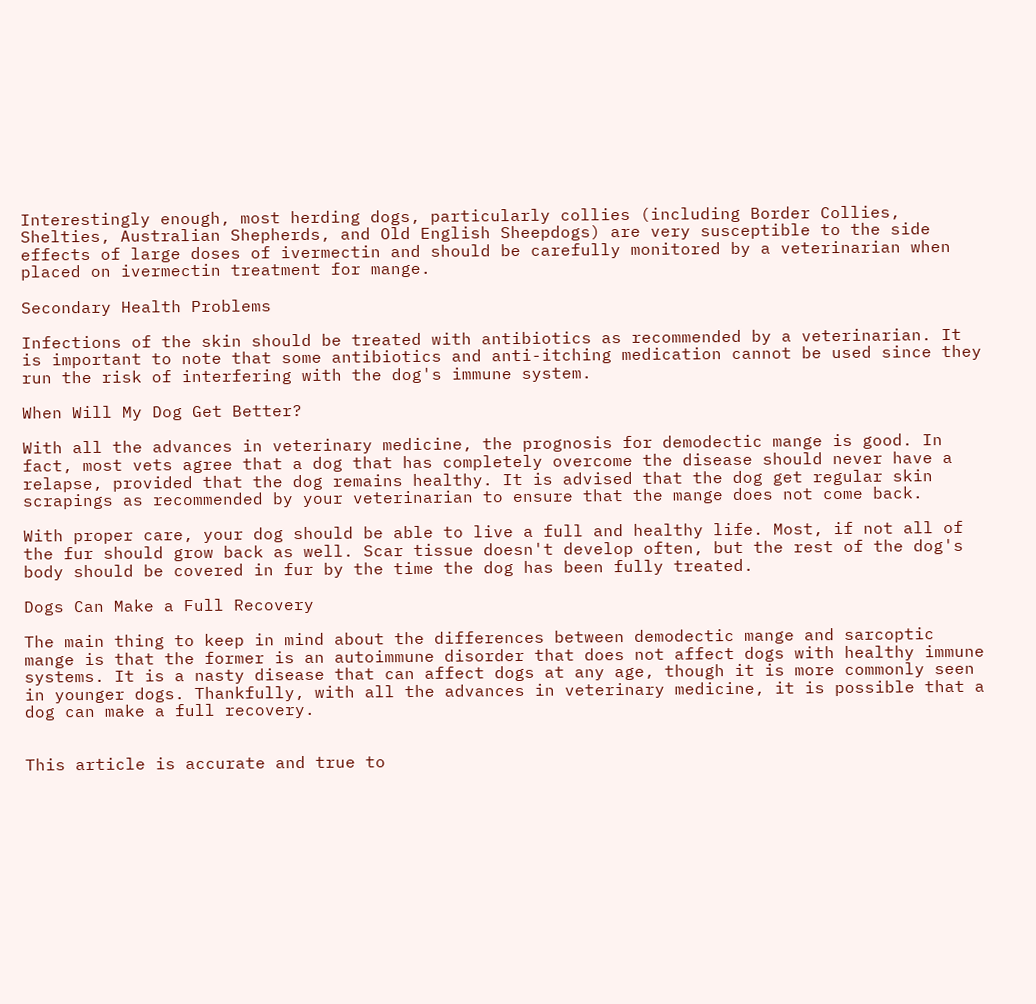Interestingly enough, most herding dogs, particularly collies (including Border Collies, Shelties, Australian Shepherds, and Old English Sheepdogs) are very susceptible to the side effects of large doses of ivermectin and should be carefully monitored by a veterinarian when placed on ivermectin treatment for mange.

Secondary Health Problems

Infections of the skin should be treated with antibiotics as recommended by a veterinarian. It is important to note that some antibiotics and anti-itching medication cannot be used since they run the risk of interfering with the dog's immune system.

When Will My Dog Get Better?

With all the advances in veterinary medicine, the prognosis for demodectic mange is good. In fact, most vets agree that a dog that has completely overcome the disease should never have a relapse, provided that the dog remains healthy. It is advised that the dog get regular skin scrapings as recommended by your veterinarian to ensure that the mange does not come back.

With proper care, your dog should be able to live a full and healthy life. Most, if not all of the fur should grow back as well. Scar tissue doesn't develop often, but the rest of the dog's body should be covered in fur by the time the dog has been fully treated.

Dogs Can Make a Full Recovery

The main thing to keep in mind about the differences between demodectic mange and sarcoptic mange is that the former is an autoimmune disorder that does not affect dogs with healthy immune systems. It is a nasty disease that can affect dogs at any age, though it is more commonly seen in younger dogs. Thankfully, with all the advances in veterinary medicine, it is possible that a dog can make a full recovery.


This article is accurate and true to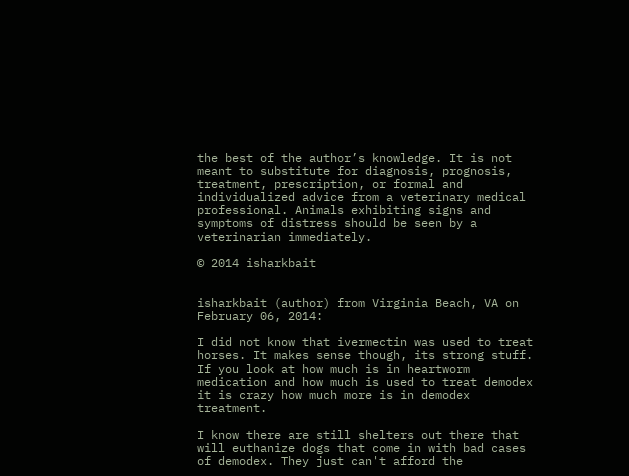the best of the author’s knowledge. It is not meant to substitute for diagnosis, prognosis, treatment, prescription, or formal and individualized advice from a veterinary medical professional. Animals exhibiting signs and symptoms of distress should be seen by a veterinarian immediately.

© 2014 isharkbait


isharkbait (author) from Virginia Beach, VA on February 06, 2014:

I did not know that ivermectin was used to treat horses. It makes sense though, its strong stuff. If you look at how much is in heartworm medication and how much is used to treat demodex it is crazy how much more is in demodex treatment.

I know there are still shelters out there that will euthanize dogs that come in with bad cases of demodex. They just can't afford the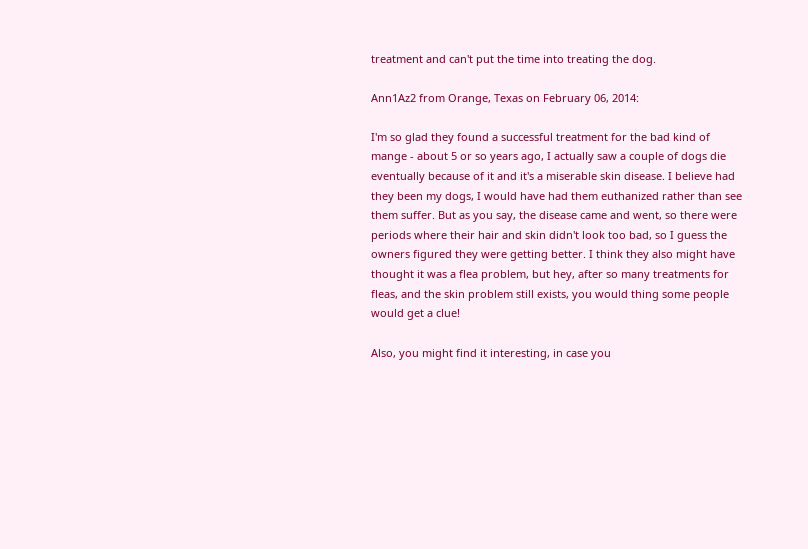treatment and can't put the time into treating the dog.

Ann1Az2 from Orange, Texas on February 06, 2014:

I'm so glad they found a successful treatment for the bad kind of mange - about 5 or so years ago, I actually saw a couple of dogs die eventually because of it and it's a miserable skin disease. I believe had they been my dogs, I would have had them euthanized rather than see them suffer. But as you say, the disease came and went, so there were periods where their hair and skin didn't look too bad, so I guess the owners figured they were getting better. I think they also might have thought it was a flea problem, but hey, after so many treatments for fleas, and the skin problem still exists, you would thing some people would get a clue!

Also, you might find it interesting, in case you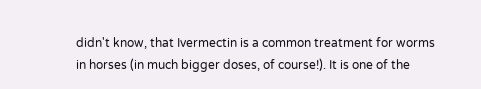didn't know, that Ivermectin is a common treatment for worms in horses (in much bigger doses, of course!). It is one of the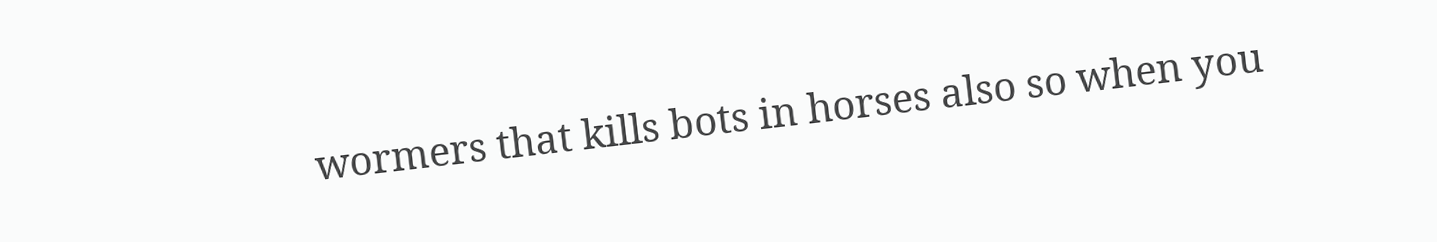wormers that kills bots in horses also so when you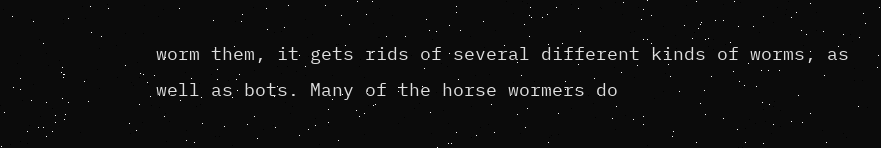worm them, it gets rids of several different kinds of worms, as well as bots. Many of the horse wormers do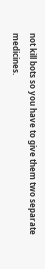not kill bots so you have to give them two separate medicines.